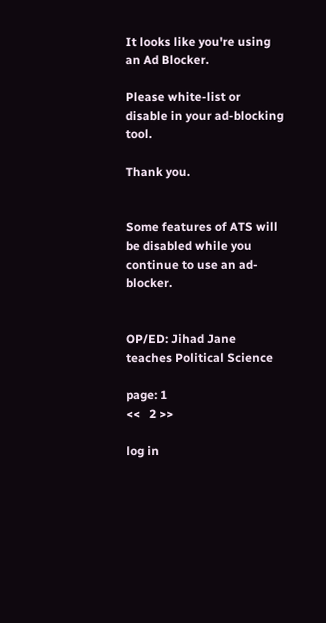It looks like you're using an Ad Blocker.

Please white-list or disable in your ad-blocking tool.

Thank you.


Some features of ATS will be disabled while you continue to use an ad-blocker.


OP/ED: Jihad Jane teaches Political Science

page: 1
<<   2 >>

log in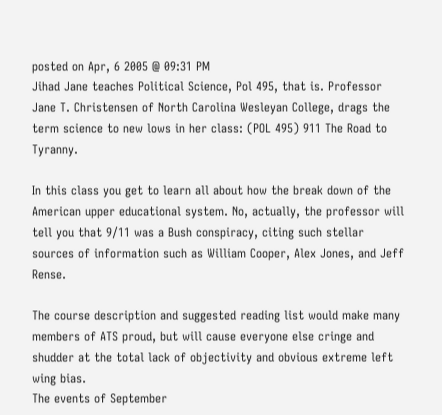posted on Apr, 6 2005 @ 09:31 PM
Jihad Jane teaches Political Science, Pol 495, that is. Professor Jane T. Christensen of North Carolina Wesleyan College, drags the term science to new lows in her class: (POL 495) 911 The Road to Tyranny.

In this class you get to learn all about how the break down of the American upper educational system. No, actually, the professor will tell you that 9/11 was a Bush conspiracy, citing such stellar sources of information such as William Cooper, Alex Jones, and Jeff Rense.

The course description and suggested reading list would make many members of ATS proud, but will cause everyone else cringe and shudder at the total lack of objectivity and obvious extreme left wing bias.
The events of September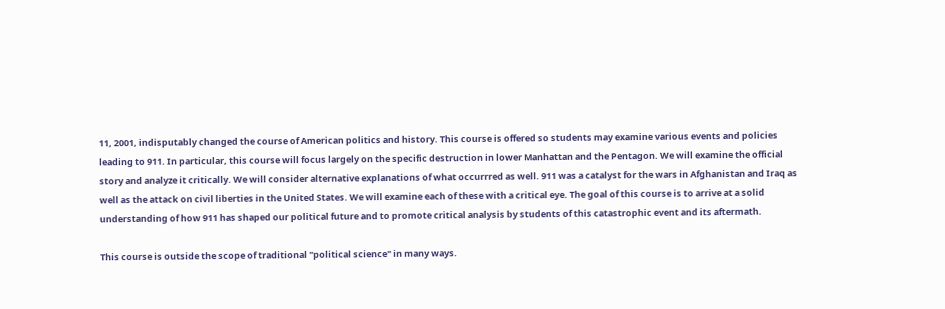11, 2001, indisputably changed the course of American politics and history. This course is offered so students may examine various events and policies leading to 911. In particular, this course will focus largely on the specific destruction in lower Manhattan and the Pentagon. We will examine the official story and analyze it critically. We will consider alternative explanations of what occurrred as well. 911 was a catalyst for the wars in Afghanistan and Iraq as well as the attack on civil liberties in the United States. We will examine each of these with a critical eye. The goal of this course is to arrive at a solid understanding of how 911 has shaped our political future and to promote critical analysis by students of this catastrophic event and its aftermath.

This course is outside the scope of traditional "political science" in many ways.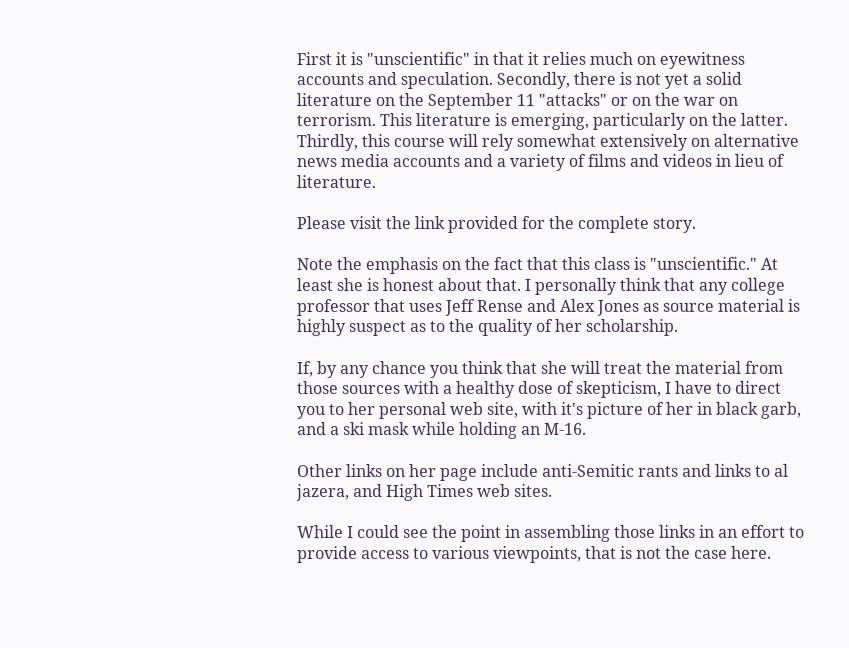First it is "unscientific" in that it relies much on eyewitness accounts and speculation. Secondly, there is not yet a solid literature on the September 11 "attacks" or on the war on terrorism. This literature is emerging, particularly on the latter. Thirdly, this course will rely somewhat extensively on alternative news media accounts and a variety of films and videos in lieu of literature.

Please visit the link provided for the complete story.

Note the emphasis on the fact that this class is "unscientific." At least she is honest about that. I personally think that any college professor that uses Jeff Rense and Alex Jones as source material is highly suspect as to the quality of her scholarship.

If, by any chance you think that she will treat the material from those sources with a healthy dose of skepticism, I have to direct you to her personal web site, with it's picture of her in black garb, and a ski mask while holding an M-16.

Other links on her page include anti-Semitic rants and links to al jazera, and High Times web sites.

While I could see the point in assembling those links in an effort to provide access to various viewpoints, that is not the case here.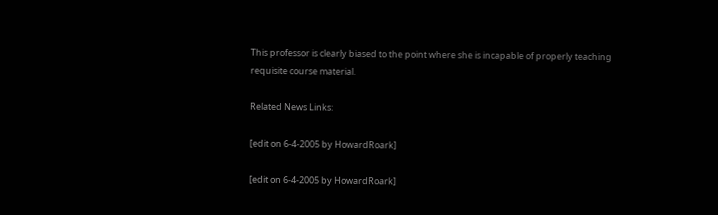This professor is clearly biased to the point where she is incapable of properly teaching requisite course material.

Related News Links:

[edit on 6-4-2005 by HowardRoark]

[edit on 6-4-2005 by HowardRoark]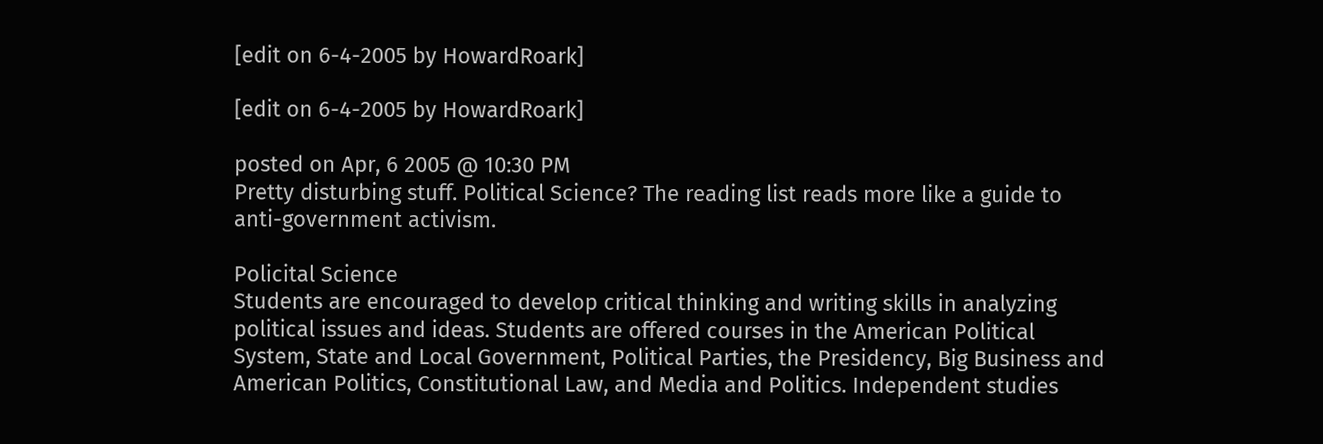[edit on 6-4-2005 by HowardRoark]

[edit on 6-4-2005 by HowardRoark]

posted on Apr, 6 2005 @ 10:30 PM
Pretty disturbing stuff. Political Science? The reading list reads more like a guide to anti-government activism.

Policital Science
Students are encouraged to develop critical thinking and writing skills in analyzing political issues and ideas. Students are offered courses in the American Political System, State and Local Government, Political Parties, the Presidency, Big Business and American Politics, Constitutional Law, and Media and Politics. Independent studies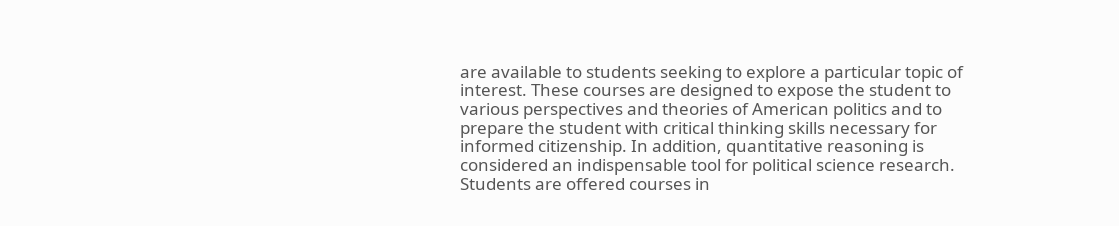are available to students seeking to explore a particular topic of interest. These courses are designed to expose the student to various perspectives and theories of American politics and to prepare the student with critical thinking skills necessary for informed citizenship. In addition, quantitative reasoning is considered an indispensable tool for political science research. Students are offered courses in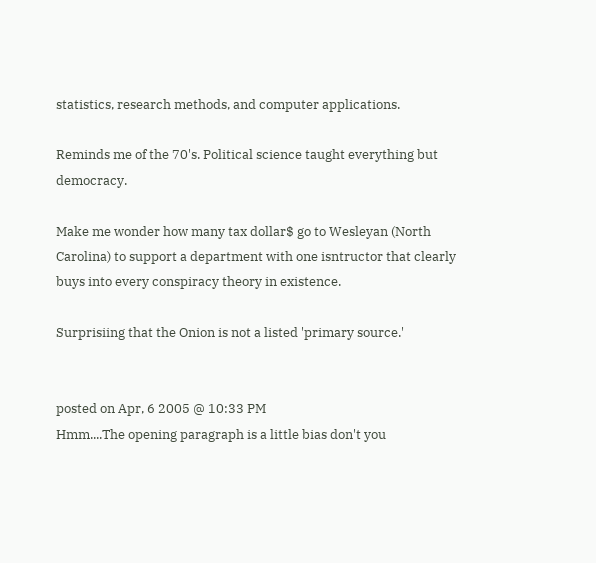statistics, research methods, and computer applications.

Reminds me of the 70's. Political science taught everything but democracy.

Make me wonder how many tax dollar$ go to Wesleyan (North Carolina) to support a department with one isntructor that clearly buys into every conspiracy theory in existence.

Surprisiing that the Onion is not a listed 'primary source.'


posted on Apr, 6 2005 @ 10:33 PM
Hmm....The opening paragraph is a little bias don't you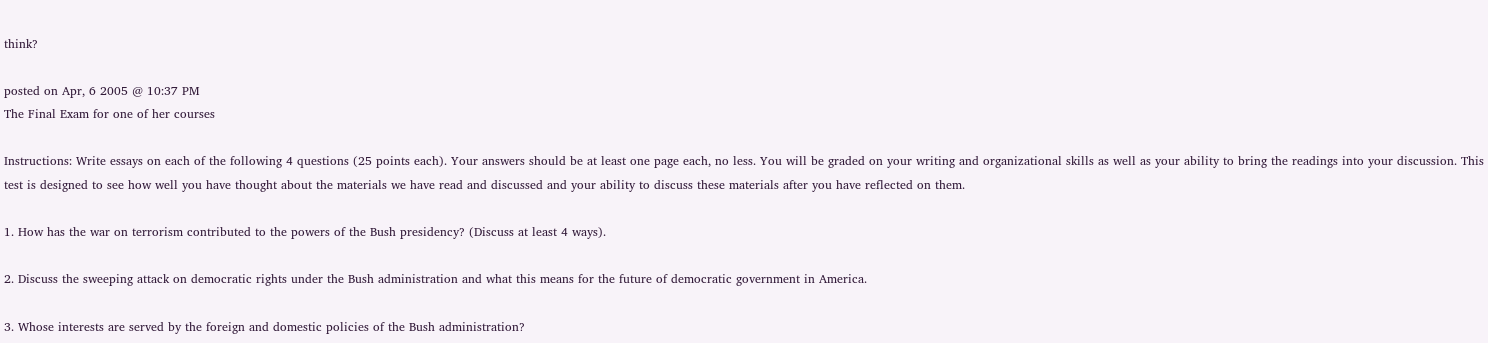think?

posted on Apr, 6 2005 @ 10:37 PM
The Final Exam for one of her courses

Instructions: Write essays on each of the following 4 questions (25 points each). Your answers should be at least one page each, no less. You will be graded on your writing and organizational skills as well as your ability to bring the readings into your discussion. This test is designed to see how well you have thought about the materials we have read and discussed and your ability to discuss these materials after you have reflected on them.

1. How has the war on terrorism contributed to the powers of the Bush presidency? (Discuss at least 4 ways).

2. Discuss the sweeping attack on democratic rights under the Bush administration and what this means for the future of democratic government in America.

3. Whose interests are served by the foreign and domestic policies of the Bush administration?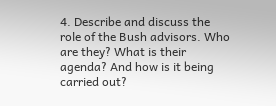4. Describe and discuss the role of the Bush advisors. Who are they? What is their agenda? And how is it being carried out?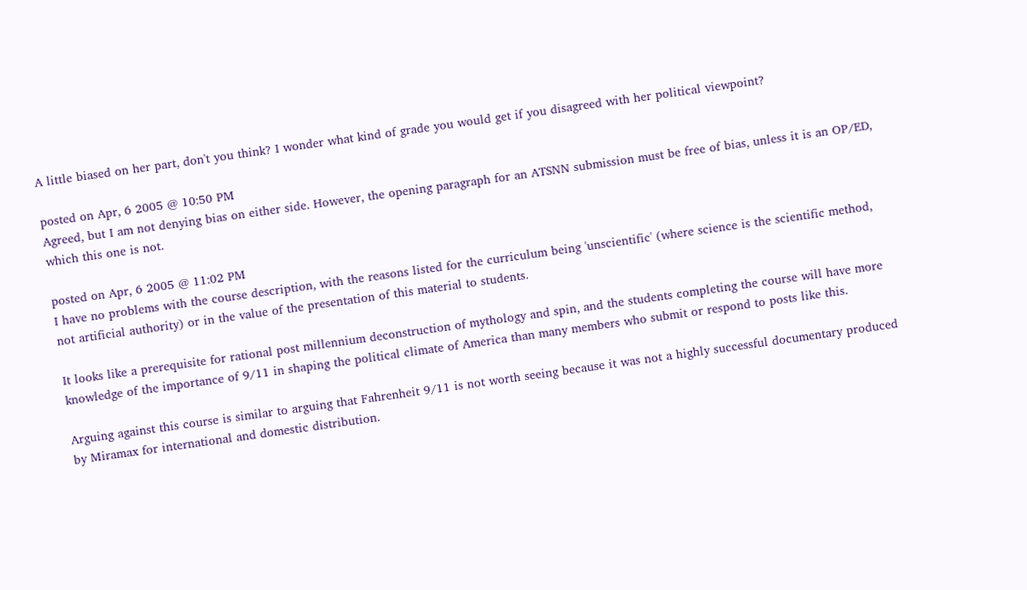A little biased on her part, don't you think? I wonder what kind of grade you would get if you disagreed with her political viewpoint?

posted on Apr, 6 2005 @ 10:50 PM
Agreed, but I am not denying bias on either side. However, the opening paragraph for an ATSNN submission must be free of bias, unless it is an OP/ED, which this one is not.

posted on Apr, 6 2005 @ 11:02 PM
I have no problems with the course description, with the reasons listed for the curriculum being 'unscientific' (where science is the scientific method, not artificial authority) or in the value of the presentation of this material to students.

It looks like a prerequisite for rational post millennium deconstruction of mythology and spin, and the students completing the course will have more knowledge of the importance of 9/11 in shaping the political climate of America than many members who submit or respond to posts like this.

Arguing against this course is similar to arguing that Fahrenheit 9/11 is not worth seeing because it was not a highly successful documentary produced by Miramax for international and domestic distribution.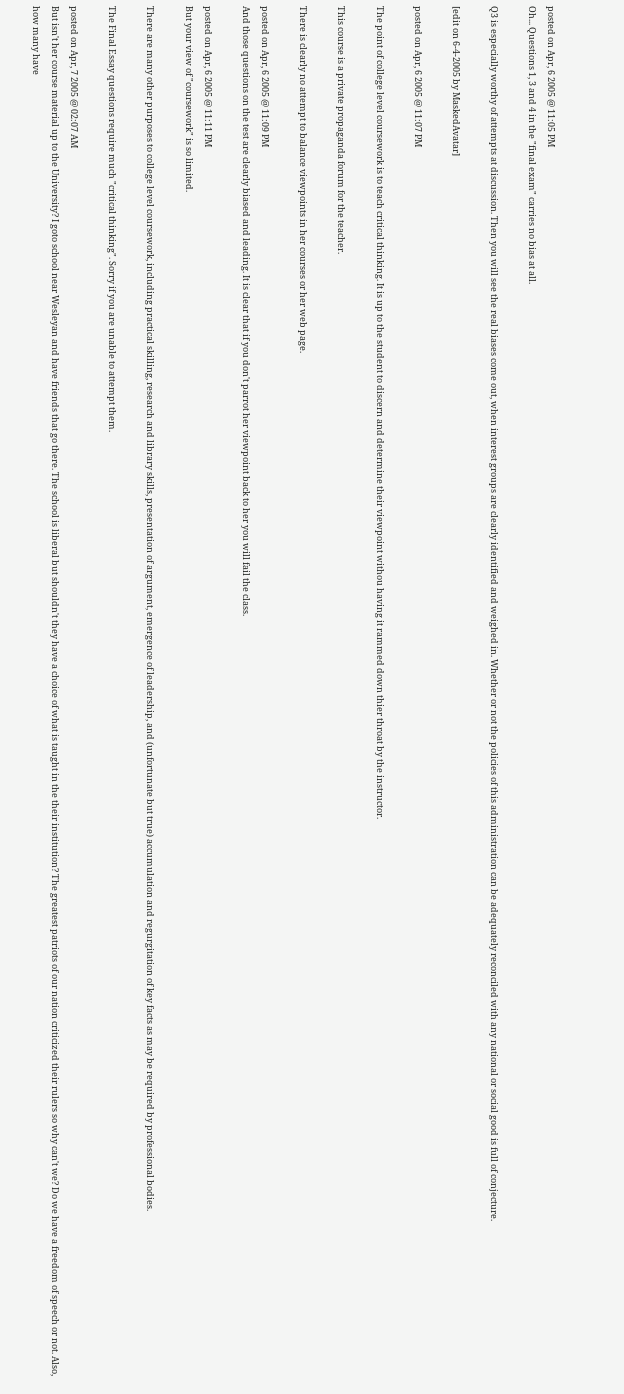posted on Apr, 6 2005 @ 11:05 PM
Oh... Questions 1, 3 and 4 in the "final exam" carries no bias at all.

Q3 is especially worthy of attempts at discussion. Then you will see the real biases come out, when interest groups are clearly identified and weighed in. Whether or not the policies of this administration can be adequately reconciled with any national or social good is full of conjecture.

[edit on 6-4-2005 by MaskedAvatar]

posted on Apr, 6 2005 @ 11:07 PM

The point of college level coursework is to teach critical thinking. It is up to the student to discern and determine their viewpoint withou having it rammed down thier throat by the instructor.

This course is a private propaganda forum for the teacher.

There is clearly no attempt to balance viewpoints in her courses or her web page.

posted on Apr, 6 2005 @ 11:09 PM
And those questions on the test are clearly biased and leading. It is clear that if you don't parrot her viewpoint back to her you will fail the class.

posted on Apr, 6 2005 @ 11:11 PM
But your view of "coursework" is so limited.

There are many other purposes to college level coursework, including practical skilling, research and library skills, presentation of argument, emergence of leadership, and (unfortunate but true) accumulation and regurgitation of key facts as may be required by professional bodies.

The Final Essay questions require much "critical thinking". Sorry if you are unable to attempt them.

posted on Apr, 7 2005 @ 02:07 AM
But isn't her course material up to the University? I goto school near Wesleyan and have friends that go there. The school is liberal but shouldn't they have a choice of what is taught in the their institution? The greatest patriots of our nation criticized their rulers so why can't we? Do we have a freedom of speech or not. Also, how many have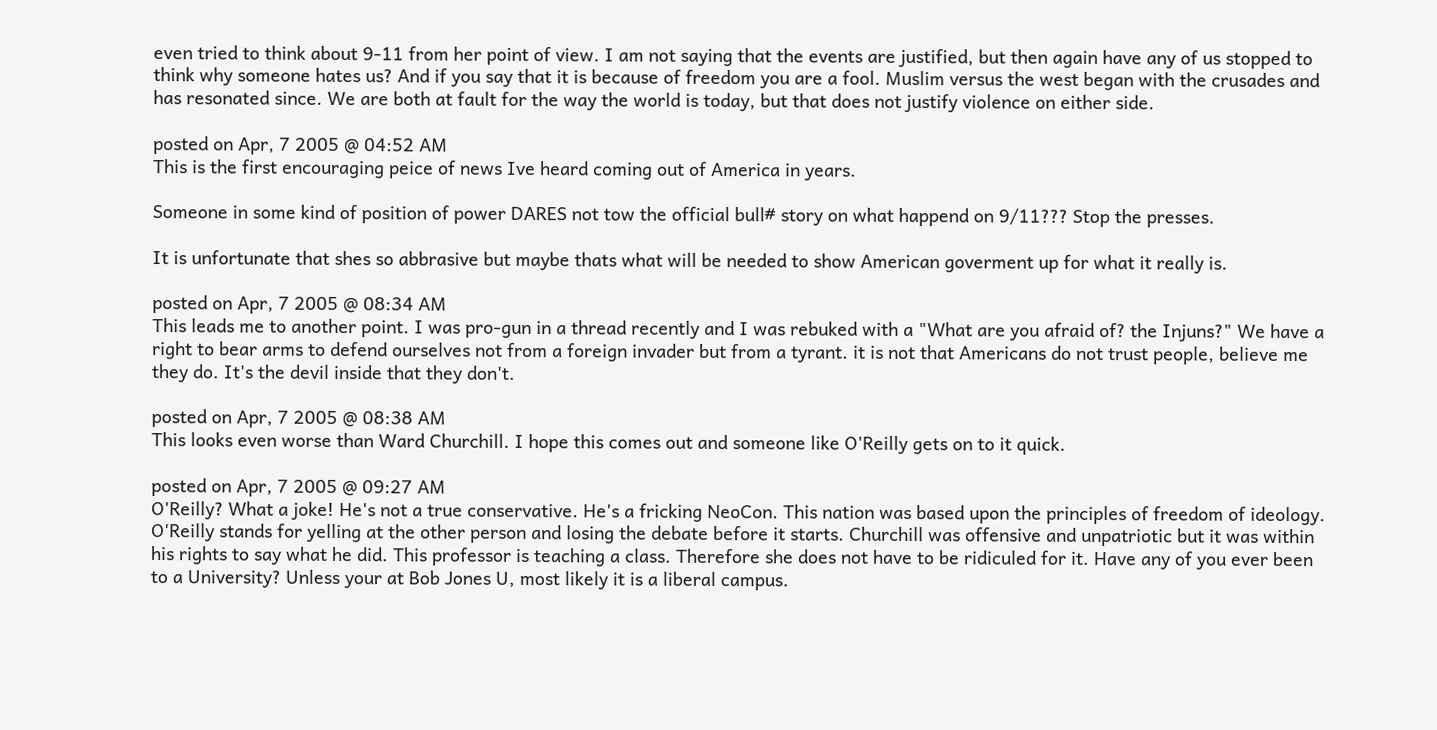even tried to think about 9-11 from her point of view. I am not saying that the events are justified, but then again have any of us stopped to think why someone hates us? And if you say that it is because of freedom you are a fool. Muslim versus the west began with the crusades and has resonated since. We are both at fault for the way the world is today, but that does not justify violence on either side.

posted on Apr, 7 2005 @ 04:52 AM
This is the first encouraging peice of news Ive heard coming out of America in years.

Someone in some kind of position of power DARES not tow the official bull# story on what happend on 9/11??? Stop the presses.

It is unfortunate that shes so abbrasive but maybe thats what will be needed to show American goverment up for what it really is.

posted on Apr, 7 2005 @ 08:34 AM
This leads me to another point. I was pro-gun in a thread recently and I was rebuked with a "What are you afraid of? the Injuns?" We have a right to bear arms to defend ourselves not from a foreign invader but from a tyrant. it is not that Americans do not trust people, believe me they do. It's the devil inside that they don't.

posted on Apr, 7 2005 @ 08:38 AM
This looks even worse than Ward Churchill. I hope this comes out and someone like O'Reilly gets on to it quick.

posted on Apr, 7 2005 @ 09:27 AM
O'Reilly? What a joke! He's not a true conservative. He's a fricking NeoCon. This nation was based upon the principles of freedom of ideology. O'Reilly stands for yelling at the other person and losing the debate before it starts. Churchill was offensive and unpatriotic but it was within his rights to say what he did. This professor is teaching a class. Therefore she does not have to be ridiculed for it. Have any of you ever been to a University? Unless your at Bob Jones U, most likely it is a liberal campus.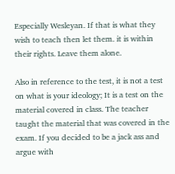Especially Wesleyan. If that is what they wish to teach then let them. it is within their rights. Leave them alone.

Also in reference to the test, it is not a test on what is your ideology; It is a test on the material covered in class. The teacher taught the material that was covered in the exam. If you decided to be a jack ass and argue with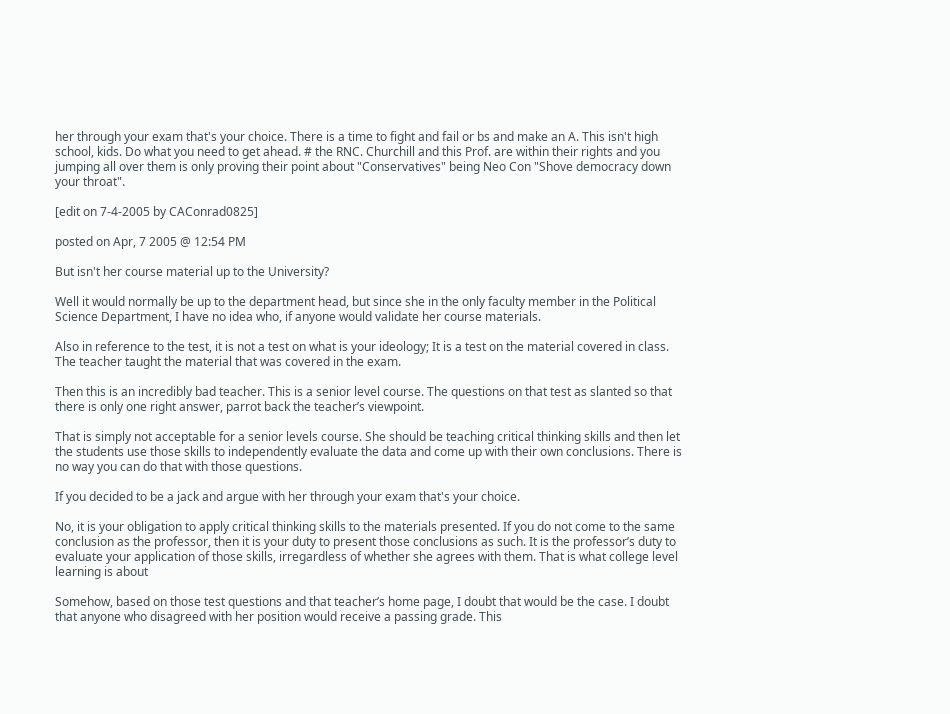her through your exam that's your choice. There is a time to fight and fail or bs and make an A. This isn't high school, kids. Do what you need to get ahead. # the RNC. Churchill and this Prof. are within their rights and you jumping all over them is only proving their point about "Conservatives" being Neo Con "Shove democracy down your throat".

[edit on 7-4-2005 by CAConrad0825]

posted on Apr, 7 2005 @ 12:54 PM

But isn't her course material up to the University?

Well it would normally be up to the department head, but since she in the only faculty member in the Political Science Department, I have no idea who, if anyone would validate her course materials.

Also in reference to the test, it is not a test on what is your ideology; It is a test on the material covered in class. The teacher taught the material that was covered in the exam.

Then this is an incredibly bad teacher. This is a senior level course. The questions on that test as slanted so that there is only one right answer, parrot back the teacher’s viewpoint.

That is simply not acceptable for a senior levels course. She should be teaching critical thinking skills and then let the students use those skills to independently evaluate the data and come up with their own conclusions. There is no way you can do that with those questions.

If you decided to be a jack and argue with her through your exam that's your choice.

No, it is your obligation to apply critical thinking skills to the materials presented. If you do not come to the same conclusion as the professor, then it is your duty to present those conclusions as such. It is the professor’s duty to evaluate your application of those skills, irregardless of whether she agrees with them. That is what college level learning is about

Somehow, based on those test questions and that teacher’s home page, I doubt that would be the case. I doubt that anyone who disagreed with her position would receive a passing grade. This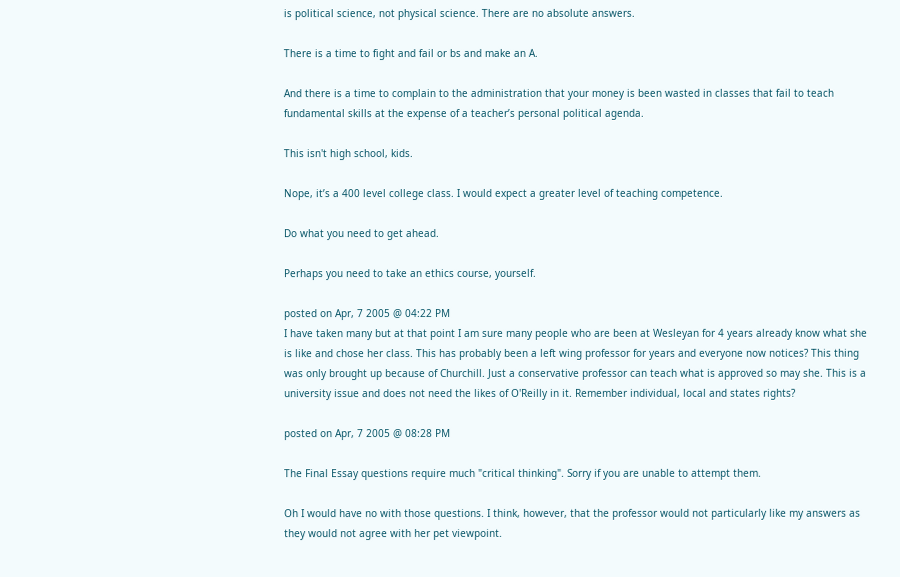is political science, not physical science. There are no absolute answers.

There is a time to fight and fail or bs and make an A.

And there is a time to complain to the administration that your money is been wasted in classes that fail to teach fundamental skills at the expense of a teacher’s personal political agenda.

This isn't high school, kids.

Nope, it’s a 400 level college class. I would expect a greater level of teaching competence.

Do what you need to get ahead.

Perhaps you need to take an ethics course, yourself.

posted on Apr, 7 2005 @ 04:22 PM
I have taken many but at that point I am sure many people who are been at Wesleyan for 4 years already know what she is like and chose her class. This has probably been a left wing professor for years and everyone now notices? This thing was only brought up because of Churchill. Just a conservative professor can teach what is approved so may she. This is a university issue and does not need the likes of O'Reilly in it. Remember individual, local and states rights?

posted on Apr, 7 2005 @ 08:28 PM

The Final Essay questions require much "critical thinking". Sorry if you are unable to attempt them.

Oh I would have no with those questions. I think, however, that the professor would not particularly like my answers as they would not agree with her pet viewpoint.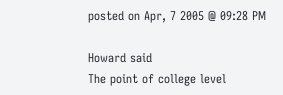posted on Apr, 7 2005 @ 09:28 PM

Howard said
The point of college level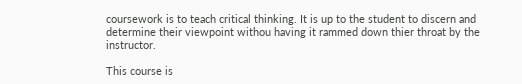coursework is to teach critical thinking. It is up to the student to discern and determine their viewpoint withou having it rammed down thier throat by the instructor.

This course is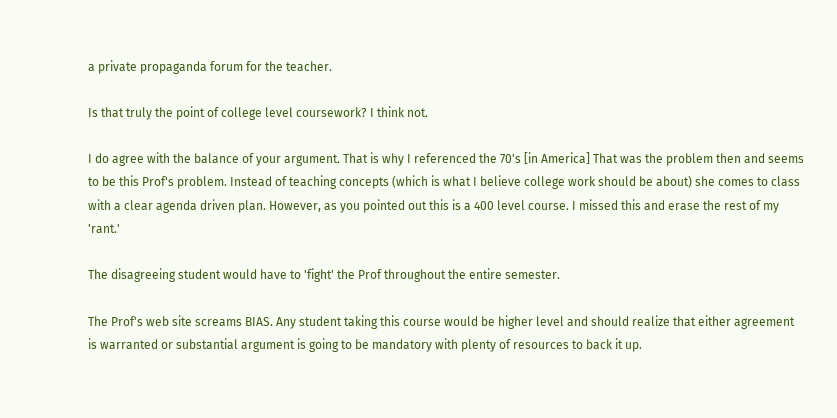a private propaganda forum for the teacher.

Is that truly the point of college level coursework? I think not.

I do agree with the balance of your argument. That is why I referenced the 70's [in America] That was the problem then and seems to be this Prof's problem. Instead of teaching concepts (which is what I believe college work should be about) she comes to class with a clear agenda driven plan. However, as you pointed out this is a 400 level course. I missed this and erase the rest of my 'rant.'

The disagreeing student would have to 'fight' the Prof throughout the entire semester.

The Prof's web site screams BIAS. Any student taking this course would be higher level and should realize that either agreement is warranted or substantial argument is going to be mandatory with plenty of resources to back it up.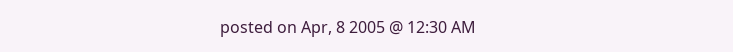posted on Apr, 8 2005 @ 12:30 AM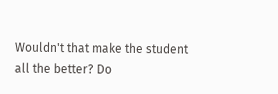Wouldn't that make the student all the better? Do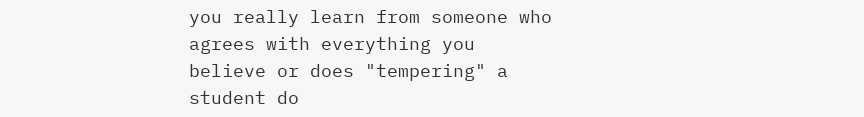you really learn from someone who agrees with everything you believe or does "tempering" a student do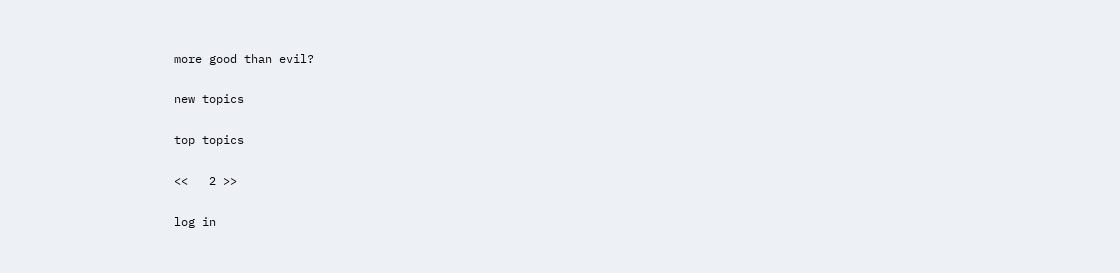more good than evil?

new topics

top topics

<<   2 >>

log in